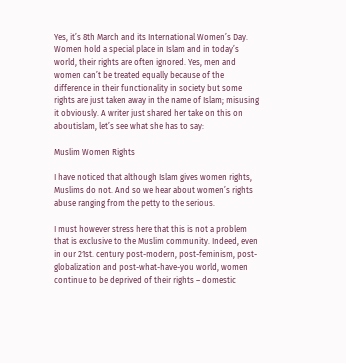Yes, it’s 8th March and its International Women’s Day. Women hold a special place in Islam and in today’s world, their rights are often ignored. Yes, men and women can’t be treated equally because of the difference in their functionality in society but some rights are just taken away in the name of Islam; misusing it obviously. A writer just shared her take on this on aboutislam, let’s see what she has to say:

Muslim Women Rights

I have noticed that although Islam gives women rights, Muslims do not. And so we hear about women’s rights abuse ranging from the petty to the serious.

I must however stress here that this is not a problem that is exclusive to the Muslim community. Indeed, even in our 21st. century post-modern, post-feminism, post-globalization and post-what-have-you world, women continue to be deprived of their rights – domestic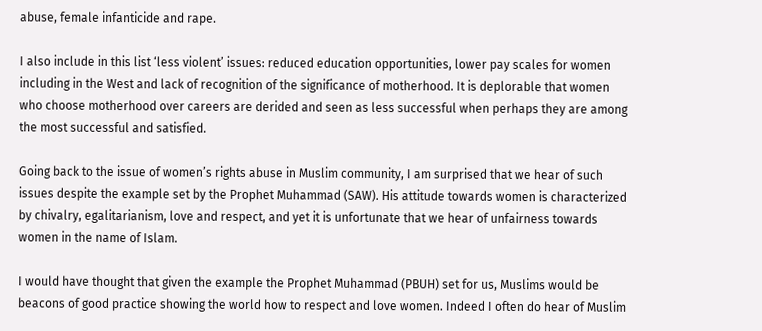abuse, female infanticide and rape.

I also include in this list ‘less violent’ issues: reduced education opportunities, lower pay scales for women including in the West and lack of recognition of the significance of motherhood. It is deplorable that women who choose motherhood over careers are derided and seen as less successful when perhaps they are among the most successful and satisfied.

Going back to the issue of women’s rights abuse in Muslim community, I am surprised that we hear of such issues despite the example set by the Prophet Muhammad (SAW). His attitude towards women is characterized by chivalry, egalitarianism, love and respect, and yet it is unfortunate that we hear of unfairness towards women in the name of Islam.

I would have thought that given the example the Prophet Muhammad (PBUH) set for us, Muslims would be beacons of good practice showing the world how to respect and love women. Indeed I often do hear of Muslim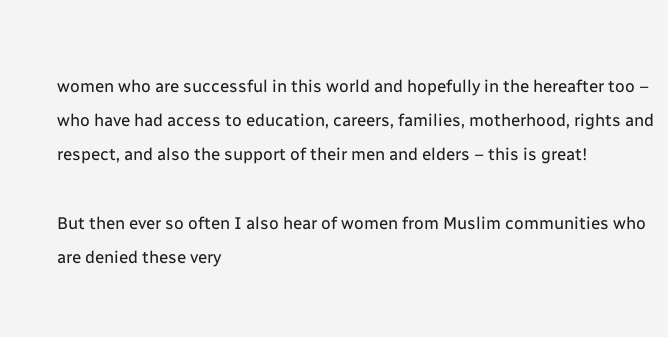women who are successful in this world and hopefully in the hereafter too – who have had access to education, careers, families, motherhood, rights and respect, and also the support of their men and elders – this is great!

But then ever so often I also hear of women from Muslim communities who are denied these very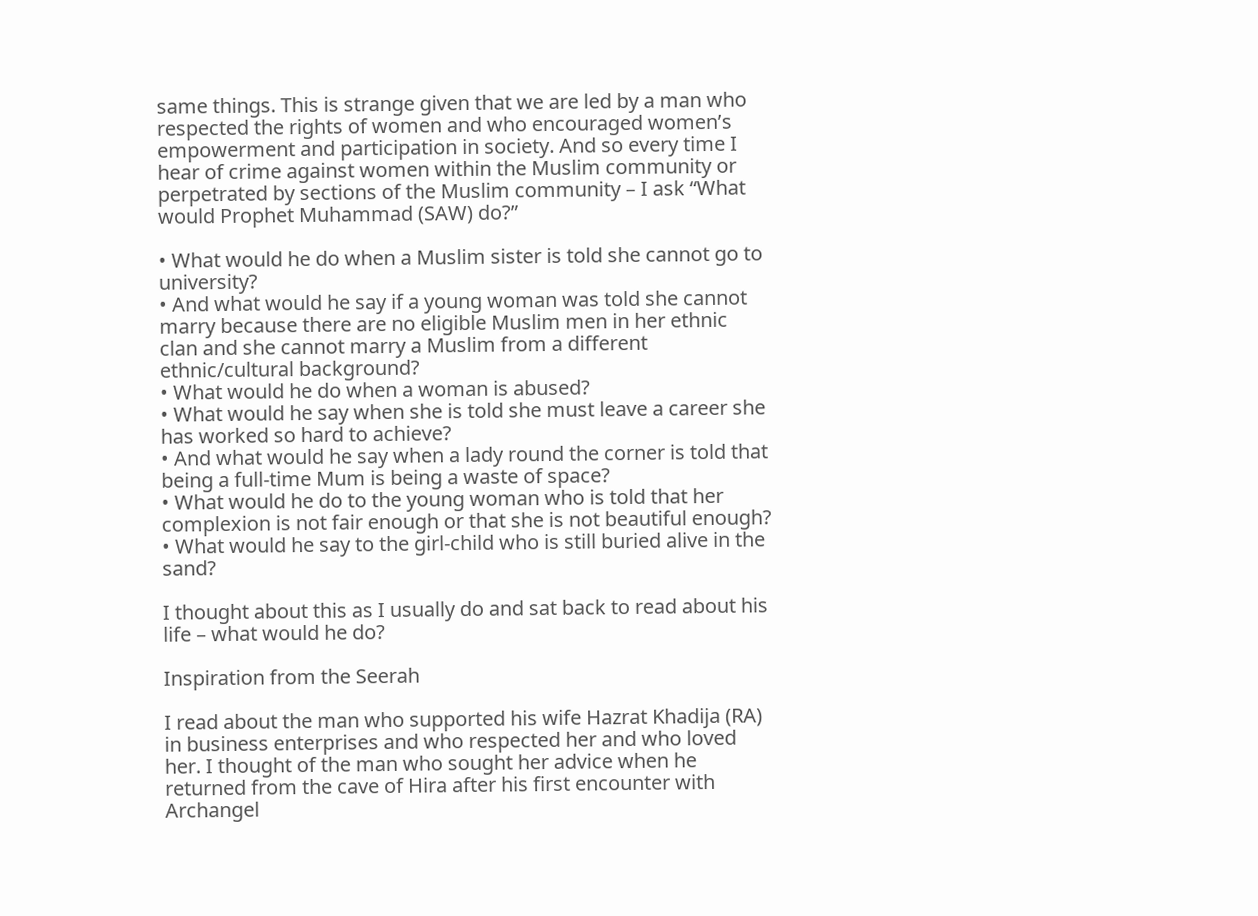same things. This is strange given that we are led by a man who respected the rights of women and who encouraged women’s empowerment and participation in society. And so every time I hear of crime against women within the Muslim community or perpetrated by sections of the Muslim community – I ask “What would Prophet Muhammad (SAW) do?”

• What would he do when a Muslim sister is told she cannot go to university?
• And what would he say if a young woman was told she cannot marry because there are no eligible Muslim men in her ethnic clan and she cannot marry a Muslim from a different ethnic/cultural background?
• What would he do when a woman is abused?
• What would he say when she is told she must leave a career she has worked so hard to achieve?
• And what would he say when a lady round the corner is told that being a full-time Mum is being a waste of space?
• What would he do to the young woman who is told that her complexion is not fair enough or that she is not beautiful enough?
• What would he say to the girl-child who is still buried alive in the sand?

I thought about this as I usually do and sat back to read about his life – what would he do?

Inspiration from the Seerah

I read about the man who supported his wife Hazrat Khadija (RA) in business enterprises and who respected her and who loved her. I thought of the man who sought her advice when he returned from the cave of Hira after his first encounter with Archangel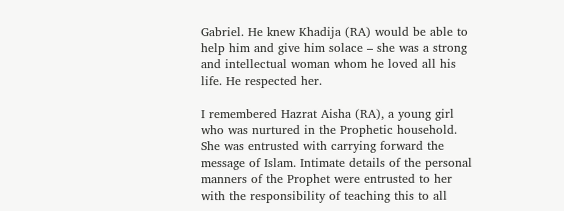Gabriel. He knew Khadija (RA) would be able to help him and give him solace – she was a strong and intellectual woman whom he loved all his life. He respected her.

I remembered Hazrat Aisha (RA), a young girl who was nurtured in the Prophetic household. She was entrusted with carrying forward the message of Islam. Intimate details of the personal manners of the Prophet were entrusted to her with the responsibility of teaching this to all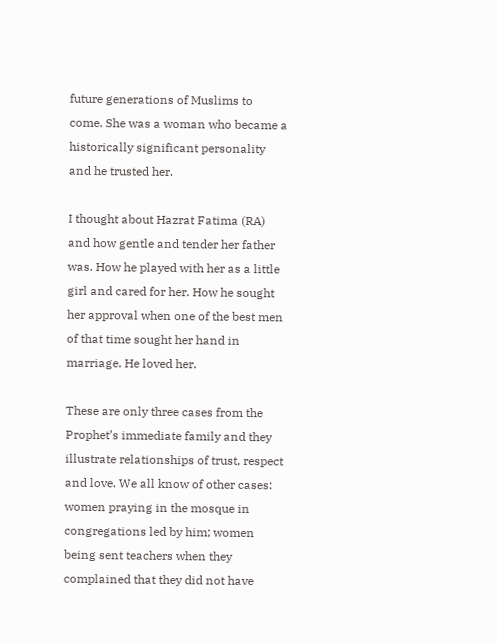future generations of Muslims to come. She was a woman who became a historically significant personality and he trusted her.

I thought about Hazrat Fatima (RA) and how gentle and tender her father was. How he played with her as a little girl and cared for her. How he sought her approval when one of the best men of that time sought her hand in marriage. He loved her.

These are only three cases from the Prophet’s immediate family and they illustrate relationships of trust, respect and love. We all know of other cases: women praying in the mosque in congregations led by him; women being sent teachers when they complained that they did not have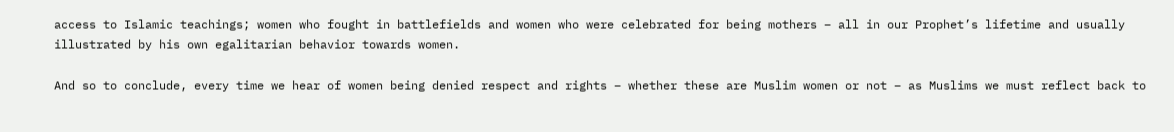access to Islamic teachings; women who fought in battlefields and women who were celebrated for being mothers – all in our Prophet’s lifetime and usually illustrated by his own egalitarian behavior towards women.

And so to conclude, every time we hear of women being denied respect and rights – whether these are Muslim women or not – as Muslims we must reflect back to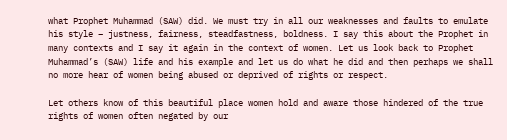what Prophet Muhammad (SAW) did. We must try in all our weaknesses and faults to emulate his style – justness, fairness, steadfastness, boldness. I say this about the Prophet in many contexts and I say it again in the context of women. Let us look back to Prophet Muhammad’s (SAW) life and his example and let us do what he did and then perhaps we shall no more hear of women being abused or deprived of rights or respect.

Let others know of this beautiful place women hold and aware those hindered of the true rights of women often negated by our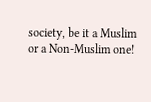society, be it a Muslim or a Non-Muslim one!